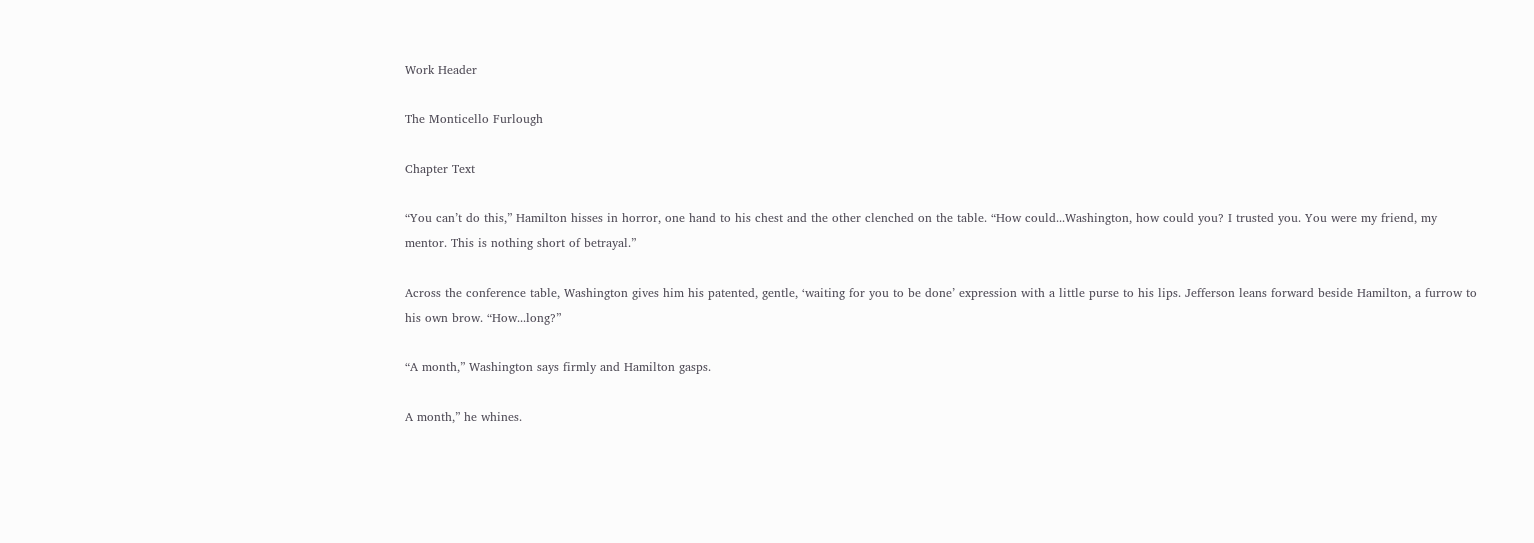Work Header

The Monticello Furlough

Chapter Text

“You can’t do this,” Hamilton hisses in horror, one hand to his chest and the other clenched on the table. “How could...Washington, how could you? I trusted you. You were my friend, my mentor. This is nothing short of betrayal.”

Across the conference table, Washington gives him his patented, gentle, ‘waiting for you to be done’ expression with a little purse to his lips. Jefferson leans forward beside Hamilton, a furrow to his own brow. “How...long?”

“A month,” Washington says firmly and Hamilton gasps.

A month,” he whines.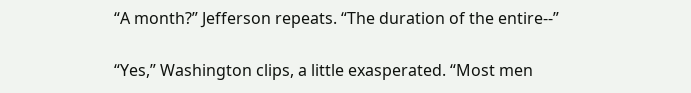“A month?” Jefferson repeats. “The duration of the entire--”

“Yes,” Washington clips, a little exasperated. “Most men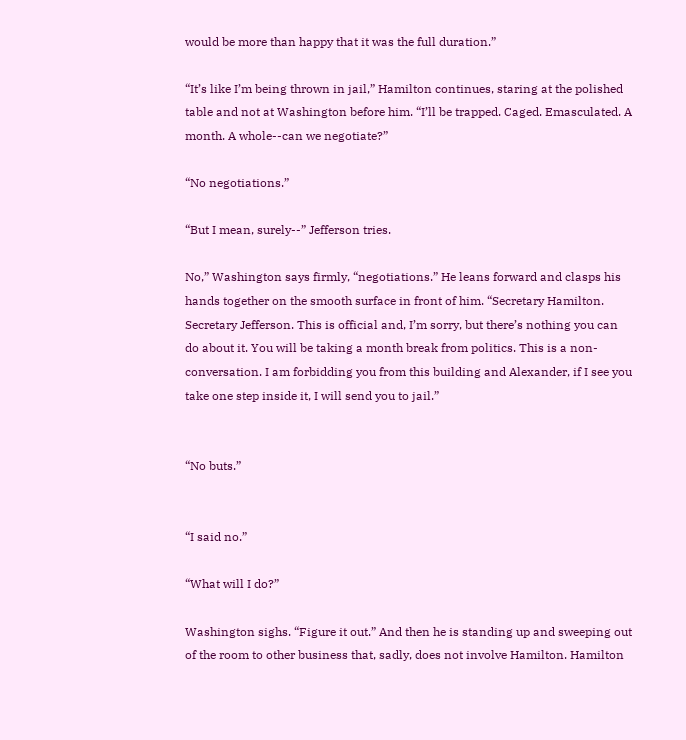would be more than happy that it was the full duration.”

“It’s like I’m being thrown in jail,” Hamilton continues, staring at the polished table and not at Washington before him. “I’ll be trapped. Caged. Emasculated. A month. A whole--can we negotiate?”

“No negotiations.”

“But I mean, surely--” Jefferson tries.

No,” Washington says firmly, “negotiations.” He leans forward and clasps his hands together on the smooth surface in front of him. “Secretary Hamilton. Secretary Jefferson. This is official and, I’m sorry, but there’s nothing you can do about it. You will be taking a month break from politics. This is a non-conversation. I am forbidding you from this building and Alexander, if I see you take one step inside it, I will send you to jail.”


“No buts.”


“I said no.”

“What will I do?”

Washington sighs. “Figure it out.” And then he is standing up and sweeping out of the room to other business that, sadly, does not involve Hamilton. Hamilton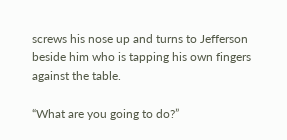screws his nose up and turns to Jefferson beside him who is tapping his own fingers against the table.

“What are you going to do?”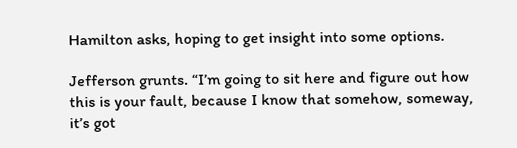Hamilton asks, hoping to get insight into some options.

Jefferson grunts. “I’m going to sit here and figure out how this is your fault, because I know that somehow, someway, it’s got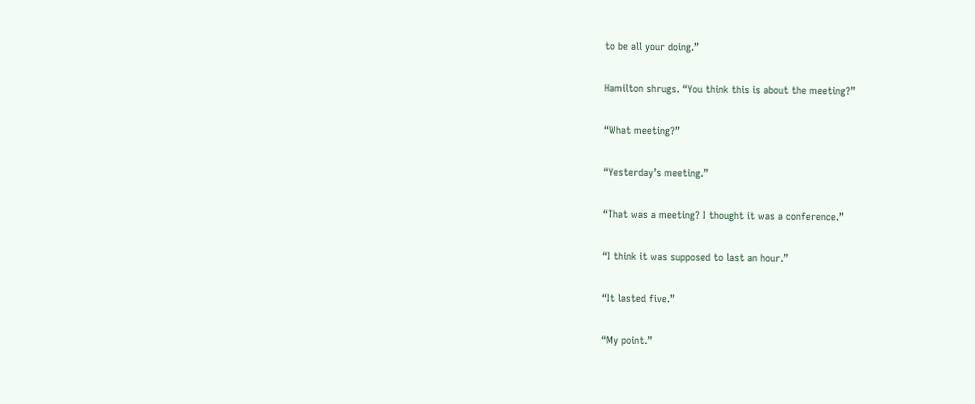to be all your doing.”

Hamilton shrugs. “You think this is about the meeting?”

“What meeting?”

“Yesterday’s meeting.”

“That was a meeting? I thought it was a conference.”

“I think it was supposed to last an hour.”

“It lasted five.”

“My point.”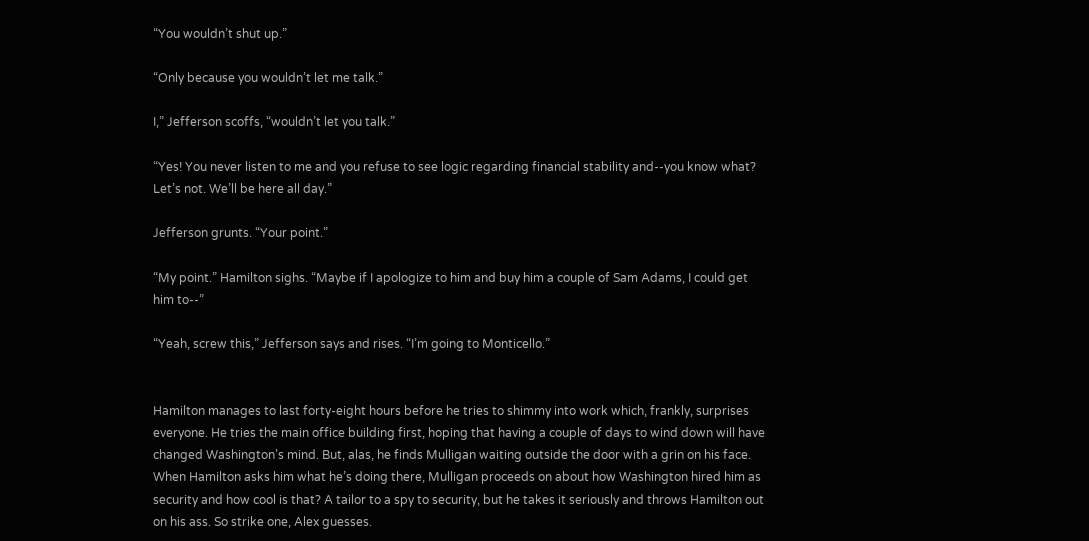“You wouldn’t shut up.”

“Only because you wouldn’t let me talk.”

I,” Jefferson scoffs, “wouldn’t let you talk.”

“Yes! You never listen to me and you refuse to see logic regarding financial stability and--you know what? Let’s not. We’ll be here all day.”

Jefferson grunts. “Your point.”

“My point.” Hamilton sighs. “Maybe if I apologize to him and buy him a couple of Sam Adams, I could get him to--”

“Yeah, screw this,” Jefferson says and rises. “I’m going to Monticello.”


Hamilton manages to last forty-eight hours before he tries to shimmy into work which, frankly, surprises everyone. He tries the main office building first, hoping that having a couple of days to wind down will have changed Washington’s mind. But, alas, he finds Mulligan waiting outside the door with a grin on his face. When Hamilton asks him what he’s doing there, Mulligan proceeds on about how Washington hired him as security and how cool is that? A tailor to a spy to security, but he takes it seriously and throws Hamilton out on his ass. So strike one, Alex guesses.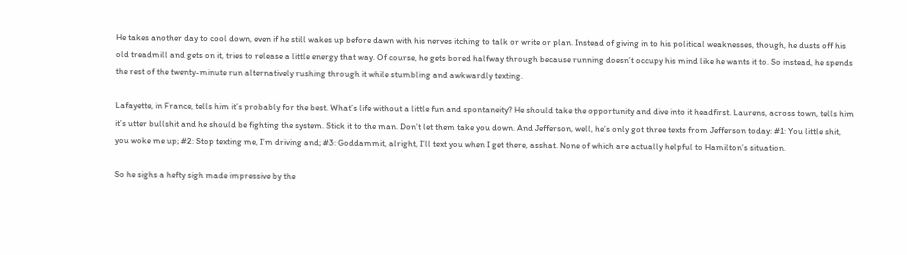He takes another day to cool down, even if he still wakes up before dawn with his nerves itching to talk or write or plan. Instead of giving in to his political weaknesses, though, he dusts off his old treadmill and gets on it, tries to release a little energy that way. Of course, he gets bored halfway through because running doesn’t occupy his mind like he wants it to. So instead, he spends the rest of the twenty-minute run alternatively rushing through it while stumbling and awkwardly texting.

Lafayette, in France, tells him it’s probably for the best. What’s life without a little fun and spontaneity? He should take the opportunity and dive into it headfirst. Laurens, across town, tells him it’s utter bullshit and he should be fighting the system. Stick it to the man. Don’t let them take you down. And Jefferson, well, he’s only got three texts from Jefferson today: #1: You little shit, you woke me up; #2: Stop texting me, I’m driving and; #3: Goddammit, alright, I’ll text you when I get there, asshat. None of which are actually helpful to Hamilton’s situation.

So he sighs a hefty sigh made impressive by the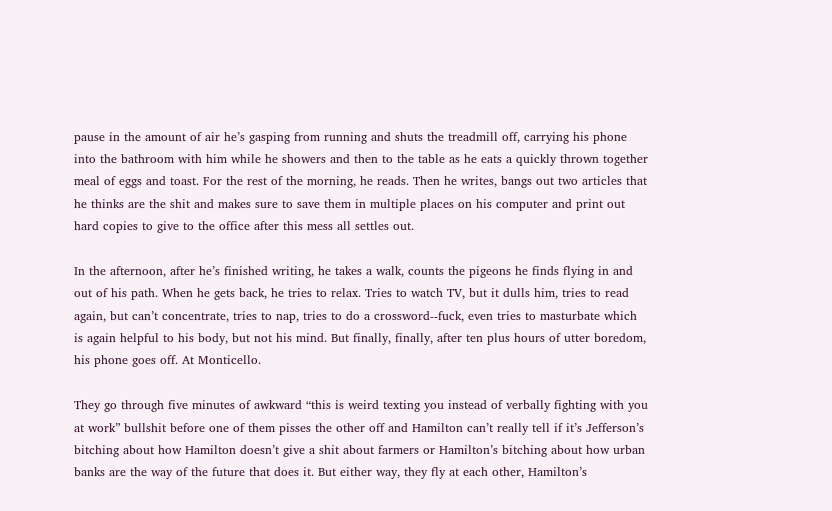pause in the amount of air he’s gasping from running and shuts the treadmill off, carrying his phone into the bathroom with him while he showers and then to the table as he eats a quickly thrown together meal of eggs and toast. For the rest of the morning, he reads. Then he writes, bangs out two articles that he thinks are the shit and makes sure to save them in multiple places on his computer and print out hard copies to give to the office after this mess all settles out.

In the afternoon, after he’s finished writing, he takes a walk, counts the pigeons he finds flying in and out of his path. When he gets back, he tries to relax. Tries to watch TV, but it dulls him, tries to read again, but can’t concentrate, tries to nap, tries to do a crossword--fuck, even tries to masturbate which is again helpful to his body, but not his mind. But finally, finally, after ten plus hours of utter boredom, his phone goes off. At Monticello.

They go through five minutes of awkward “this is weird texting you instead of verbally fighting with you at work” bullshit before one of them pisses the other off and Hamilton can’t really tell if it’s Jefferson’s bitching about how Hamilton doesn’t give a shit about farmers or Hamilton’s bitching about how urban banks are the way of the future that does it. But either way, they fly at each other, Hamilton’s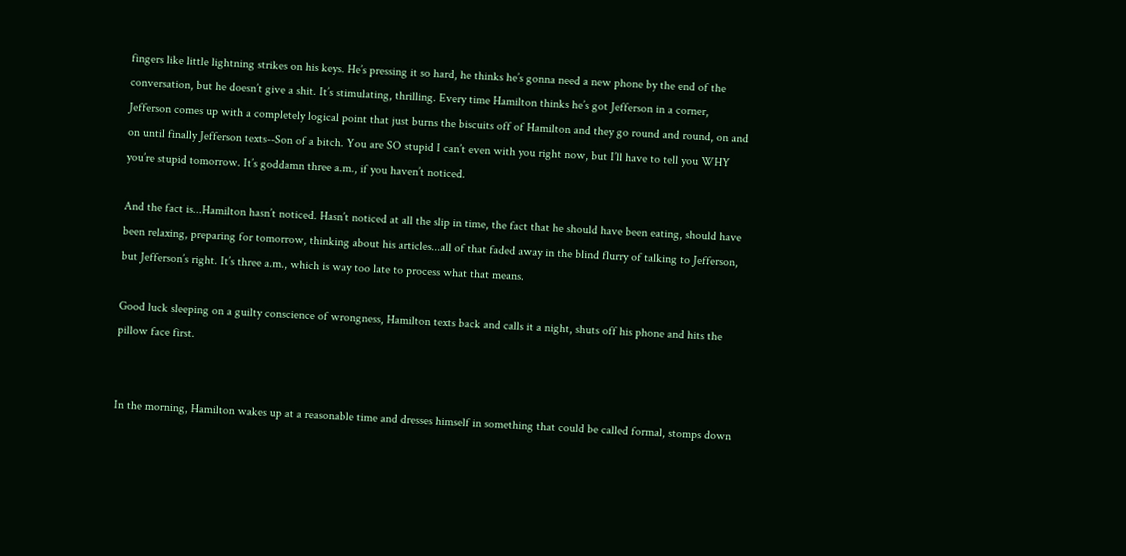fingers like little lightning strikes on his keys. He’s pressing it so hard, he thinks he’s gonna need a new phone by the end of the conversation, but he doesn’t give a shit. It’s stimulating, thrilling. Every time Hamilton thinks he’s got Jefferson in a corner, Jefferson comes up with a completely logical point that just burns the biscuits off of Hamilton and they go round and round, on and on until finally Jefferson texts--Son of a bitch. You are SO stupid I can’t even with you right now, but I’ll have to tell you WHY you’re stupid tomorrow. It’s goddamn three a.m., if you haven’t noticed.

And the fact is...Hamilton hasn’t noticed. Hasn’t noticed at all the slip in time, the fact that he should have been eating, should have been relaxing, preparing for tomorrow, thinking about his articles...all of that faded away in the blind flurry of talking to Jefferson, but Jefferson’s right. It’s three a.m., which is way too late to process what that means.

Good luck sleeping on a guilty conscience of wrongness, Hamilton texts back and calls it a night, shuts off his phone and hits the pillow face first.


In the morning, Hamilton wakes up at a reasonable time and dresses himself in something that could be called formal, stomps down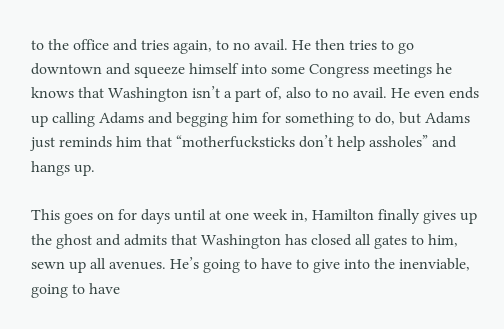to the office and tries again, to no avail. He then tries to go downtown and squeeze himself into some Congress meetings he knows that Washington isn’t a part of, also to no avail. He even ends up calling Adams and begging him for something to do, but Adams just reminds him that “motherfucksticks don’t help assholes” and hangs up.

This goes on for days until at one week in, Hamilton finally gives up the ghost and admits that Washington has closed all gates to him, sewn up all avenues. He’s going to have to give into the inenviable, going to have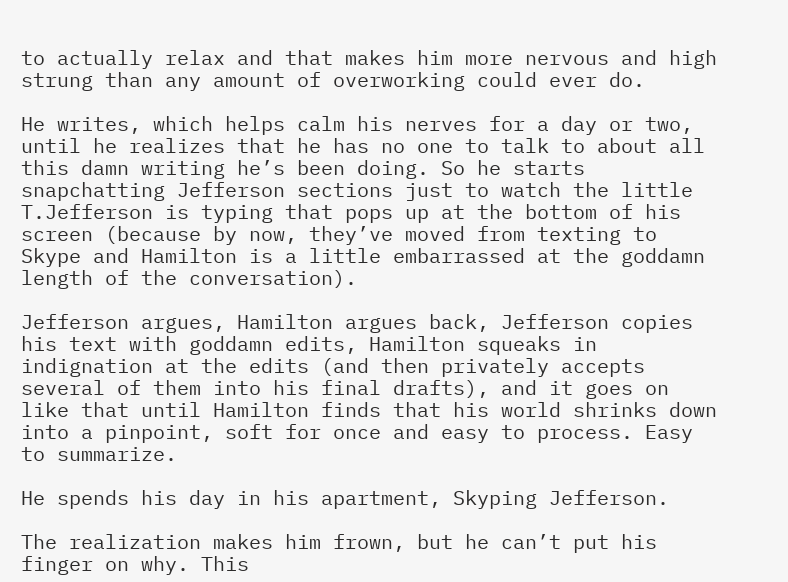to actually relax and that makes him more nervous and high strung than any amount of overworking could ever do.

He writes, which helps calm his nerves for a day or two, until he realizes that he has no one to talk to about all this damn writing he’s been doing. So he starts snapchatting Jefferson sections just to watch the little T.Jefferson is typing that pops up at the bottom of his screen (because by now, they’ve moved from texting to Skype and Hamilton is a little embarrassed at the goddamn length of the conversation).

Jefferson argues, Hamilton argues back, Jefferson copies his text with goddamn edits, Hamilton squeaks in indignation at the edits (and then privately accepts several of them into his final drafts), and it goes on like that until Hamilton finds that his world shrinks down into a pinpoint, soft for once and easy to process. Easy to summarize.

He spends his day in his apartment, Skyping Jefferson.

The realization makes him frown, but he can’t put his finger on why. This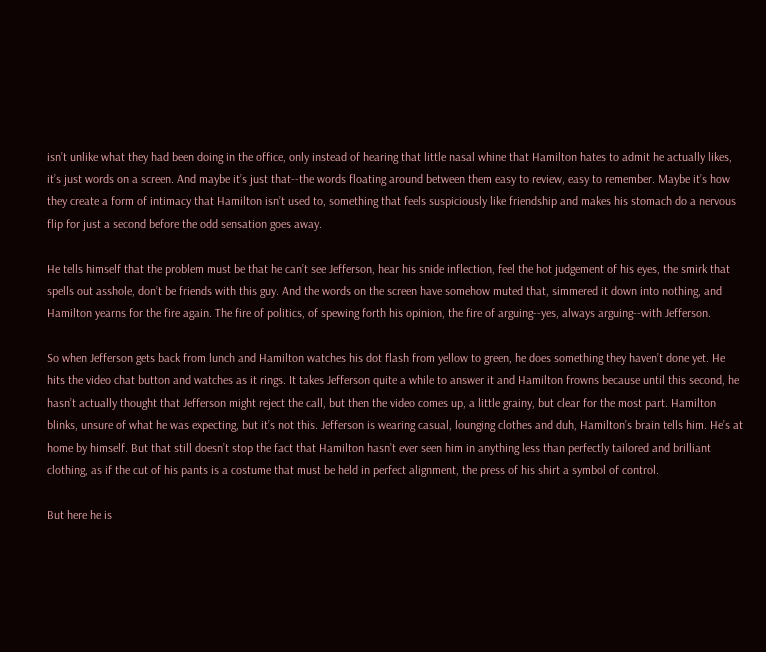isn’t unlike what they had been doing in the office, only instead of hearing that little nasal whine that Hamilton hates to admit he actually likes, it’s just words on a screen. And maybe it’s just that--the words floating around between them easy to review, easy to remember. Maybe it’s how they create a form of intimacy that Hamilton isn’t used to, something that feels suspiciously like friendship and makes his stomach do a nervous flip for just a second before the odd sensation goes away.

He tells himself that the problem must be that he can’t see Jefferson, hear his snide inflection, feel the hot judgement of his eyes, the smirk that spells out asshole, don’t be friends with this guy. And the words on the screen have somehow muted that, simmered it down into nothing, and Hamilton yearns for the fire again. The fire of politics, of spewing forth his opinion, the fire of arguing--yes, always arguing--with Jefferson.

So when Jefferson gets back from lunch and Hamilton watches his dot flash from yellow to green, he does something they haven’t done yet. He hits the video chat button and watches as it rings. It takes Jefferson quite a while to answer it and Hamilton frowns because until this second, he hasn’t actually thought that Jefferson might reject the call, but then the video comes up, a little grainy, but clear for the most part. Hamilton blinks, unsure of what he was expecting, but it’s not this. Jefferson is wearing casual, lounging clothes and duh, Hamilton’s brain tells him. He’s at home by himself. But that still doesn’t stop the fact that Hamilton hasn’t ever seen him in anything less than perfectly tailored and brilliant clothing, as if the cut of his pants is a costume that must be held in perfect alignment, the press of his shirt a symbol of control.

But here he is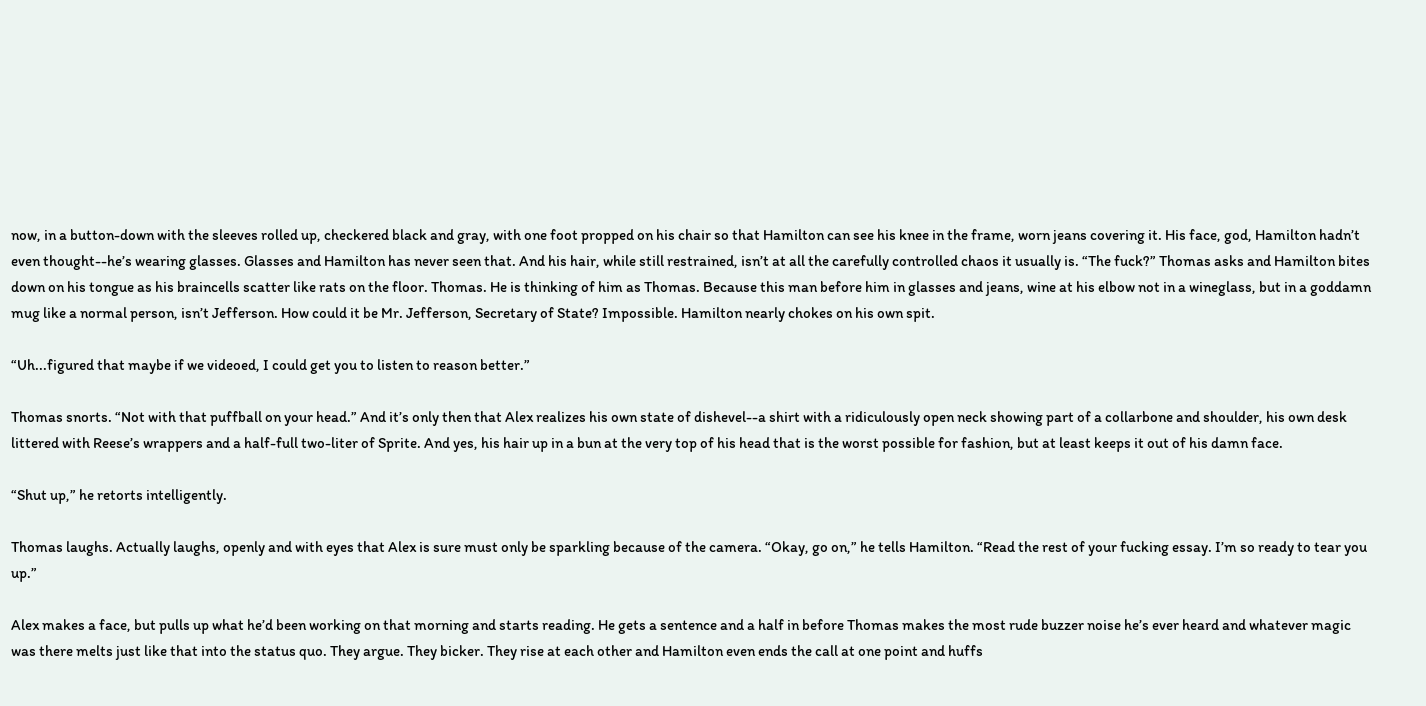now, in a button-down with the sleeves rolled up, checkered black and gray, with one foot propped on his chair so that Hamilton can see his knee in the frame, worn jeans covering it. His face, god, Hamilton hadn’t even thought--he’s wearing glasses. Glasses and Hamilton has never seen that. And his hair, while still restrained, isn’t at all the carefully controlled chaos it usually is. “The fuck?” Thomas asks and Hamilton bites down on his tongue as his braincells scatter like rats on the floor. Thomas. He is thinking of him as Thomas. Because this man before him in glasses and jeans, wine at his elbow not in a wineglass, but in a goddamn mug like a normal person, isn’t Jefferson. How could it be Mr. Jefferson, Secretary of State? Impossible. Hamilton nearly chokes on his own spit.

“Uh...figured that maybe if we videoed, I could get you to listen to reason better.”

Thomas snorts. “Not with that puffball on your head.” And it’s only then that Alex realizes his own state of dishevel--a shirt with a ridiculously open neck showing part of a collarbone and shoulder, his own desk littered with Reese’s wrappers and a half-full two-liter of Sprite. And yes, his hair up in a bun at the very top of his head that is the worst possible for fashion, but at least keeps it out of his damn face.

“Shut up,” he retorts intelligently.

Thomas laughs. Actually laughs, openly and with eyes that Alex is sure must only be sparkling because of the camera. “Okay, go on,” he tells Hamilton. “Read the rest of your fucking essay. I’m so ready to tear you up.”

Alex makes a face, but pulls up what he’d been working on that morning and starts reading. He gets a sentence and a half in before Thomas makes the most rude buzzer noise he’s ever heard and whatever magic was there melts just like that into the status quo. They argue. They bicker. They rise at each other and Hamilton even ends the call at one point and huffs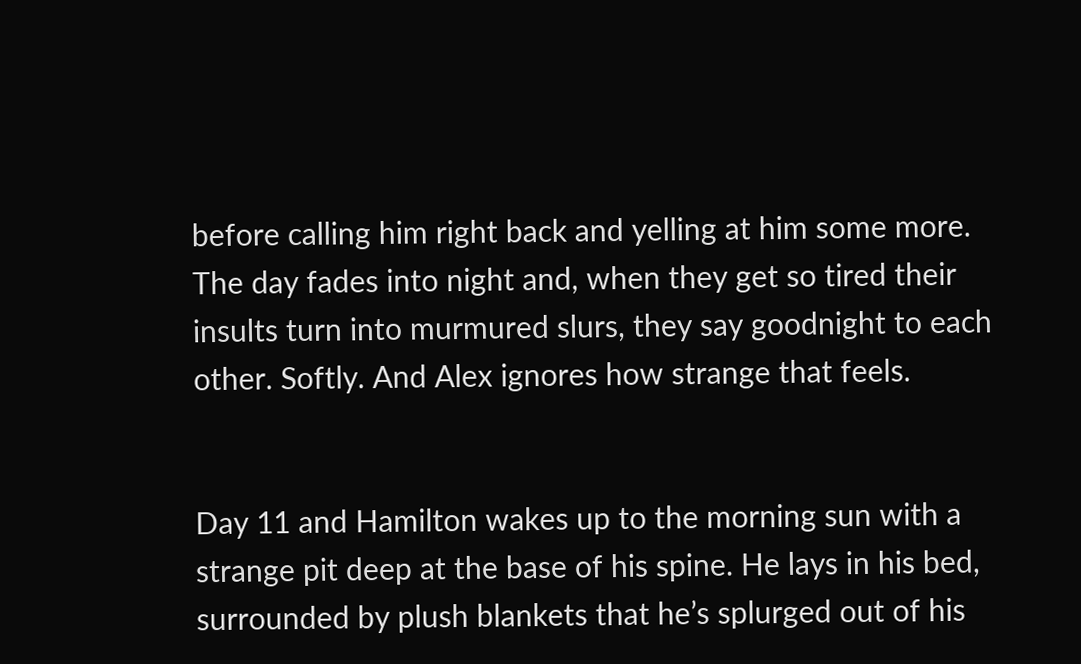before calling him right back and yelling at him some more. The day fades into night and, when they get so tired their insults turn into murmured slurs, they say goodnight to each other. Softly. And Alex ignores how strange that feels.


Day 11 and Hamilton wakes up to the morning sun with a strange pit deep at the base of his spine. He lays in his bed, surrounded by plush blankets that he’s splurged out of his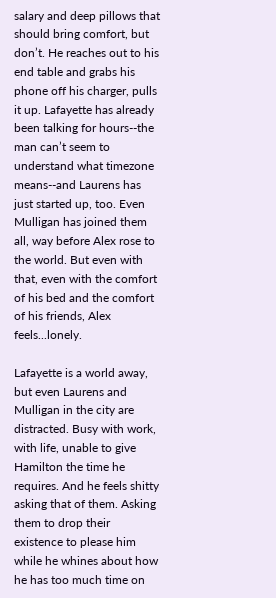salary and deep pillows that should bring comfort, but don’t. He reaches out to his end table and grabs his phone off his charger, pulls it up. Lafayette has already been talking for hours--the man can’t seem to understand what timezone means--and Laurens has just started up, too. Even Mulligan has joined them all, way before Alex rose to the world. But even with that, even with the comfort of his bed and the comfort of his friends, Alex feels...lonely.

Lafayette is a world away, but even Laurens and Mulligan in the city are distracted. Busy with work, with life, unable to give Hamilton the time he requires. And he feels shitty asking that of them. Asking them to drop their existence to please him while he whines about how he has too much time on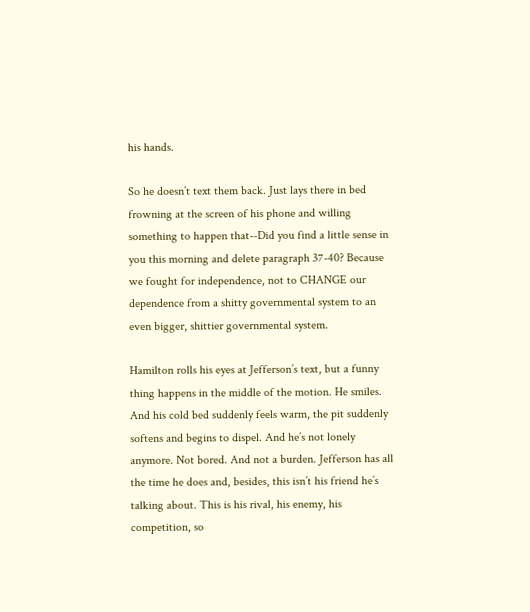his hands.

So he doesn’t text them back. Just lays there in bed frowning at the screen of his phone and willing something to happen that--Did you find a little sense in you this morning and delete paragraph 37-40? Because we fought for independence, not to CHANGE our dependence from a shitty governmental system to an even bigger, shittier governmental system.

Hamilton rolls his eyes at Jefferson’s text, but a funny thing happens in the middle of the motion. He smiles. And his cold bed suddenly feels warm, the pit suddenly softens and begins to dispel. And he’s not lonely anymore. Not bored. And not a burden. Jefferson has all the time he does and, besides, this isn’t his friend he’s talking about. This is his rival, his enemy, his competition, so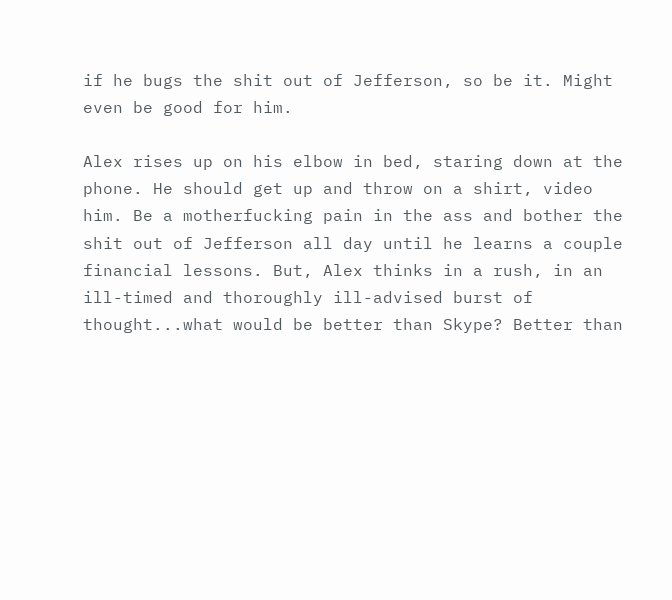if he bugs the shit out of Jefferson, so be it. Might even be good for him.

Alex rises up on his elbow in bed, staring down at the phone. He should get up and throw on a shirt, video him. Be a motherfucking pain in the ass and bother the shit out of Jefferson all day until he learns a couple financial lessons. But, Alex thinks in a rush, in an ill-timed and thoroughly ill-advised burst of thought...what would be better than Skype? Better than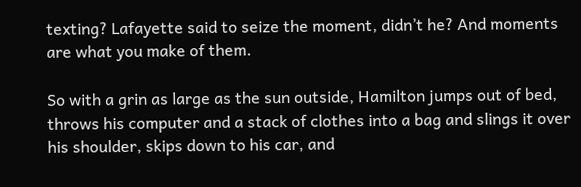texting? Lafayette said to seize the moment, didn’t he? And moments are what you make of them.

So with a grin as large as the sun outside, Hamilton jumps out of bed, throws his computer and a stack of clothes into a bag and slings it over his shoulder, skips down to his car, and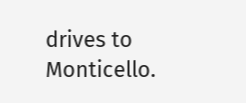drives to Monticello.